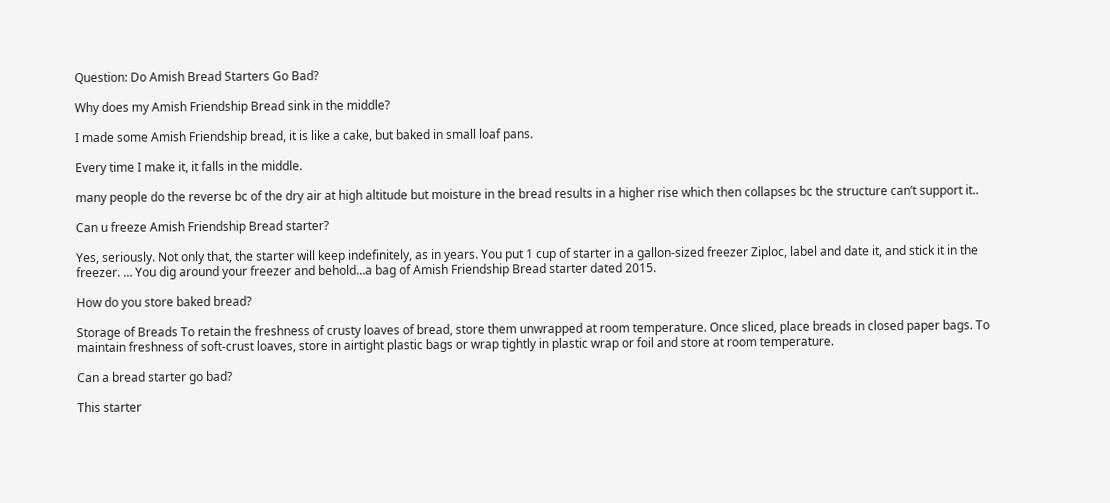Question: Do Amish Bread Starters Go Bad?

Why does my Amish Friendship Bread sink in the middle?

I made some Amish Friendship bread, it is like a cake, but baked in small loaf pans.

Every time I make it, it falls in the middle.

many people do the reverse bc of the dry air at high altitude but moisture in the bread results in a higher rise which then collapses bc the structure can’t support it..

Can u freeze Amish Friendship Bread starter?

Yes, seriously. Not only that, the starter will keep indefinitely, as in years. You put 1 cup of starter in a gallon-sized freezer Ziploc, label and date it, and stick it in the freezer. … You dig around your freezer and behold…a bag of Amish Friendship Bread starter dated 2015.

How do you store baked bread?

Storage of Breads To retain the freshness of crusty loaves of bread, store them unwrapped at room temperature. Once sliced, place breads in closed paper bags. To maintain freshness of soft-crust loaves, store in airtight plastic bags or wrap tightly in plastic wrap or foil and store at room temperature.

Can a bread starter go bad?

This starter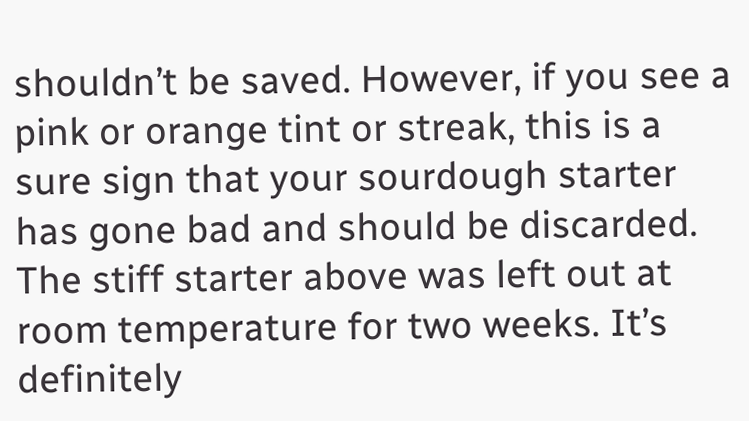shouldn’t be saved. However, if you see a pink or orange tint or streak, this is a sure sign that your sourdough starter has gone bad and should be discarded. The stiff starter above was left out at room temperature for two weeks. It’s definitely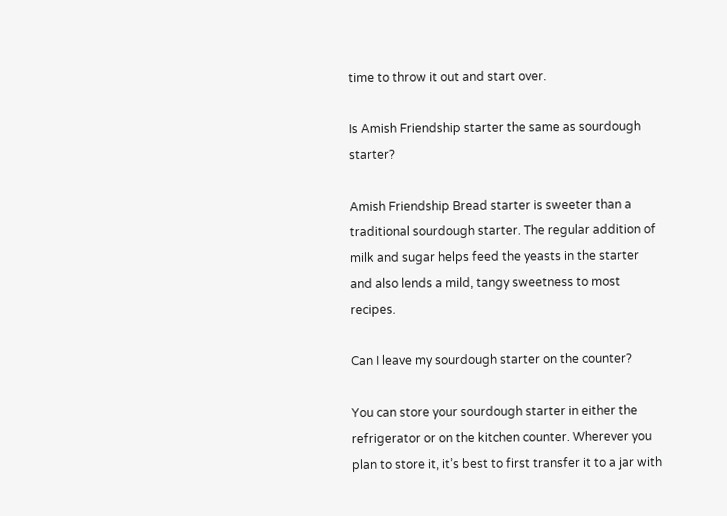time to throw it out and start over.

Is Amish Friendship starter the same as sourdough starter?

Amish Friendship Bread starter is sweeter than a traditional sourdough starter. The regular addition of milk and sugar helps feed the yeasts in the starter and also lends a mild, tangy sweetness to most recipes.

Can I leave my sourdough starter on the counter?

You can store your sourdough starter in either the refrigerator or on the kitchen counter. Wherever you plan to store it, it’s best to first transfer it to a jar with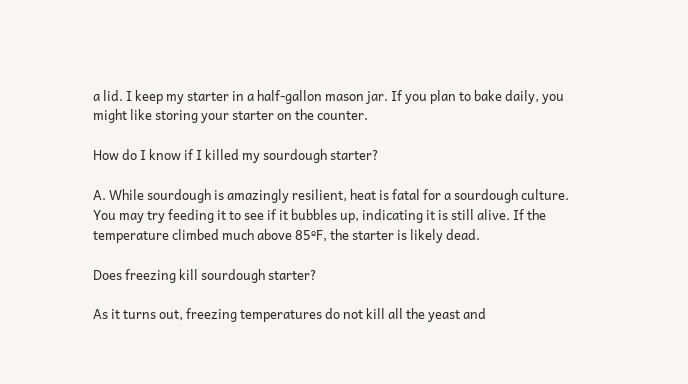a lid. I keep my starter in a half-gallon mason jar. If you plan to bake daily, you might like storing your starter on the counter.

How do I know if I killed my sourdough starter?

A. While sourdough is amazingly resilient, heat is fatal for a sourdough culture. You may try feeding it to see if it bubbles up, indicating it is still alive. If the temperature climbed much above 85ºF, the starter is likely dead.

Does freezing kill sourdough starter?

As it turns out, freezing temperatures do not kill all the yeast and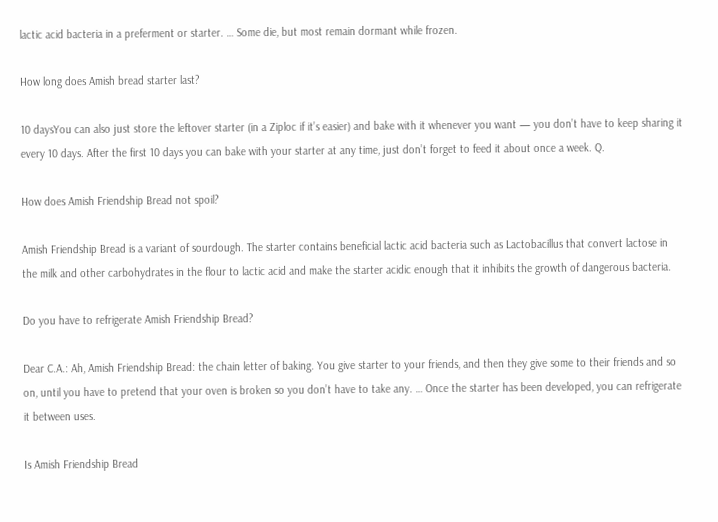lactic acid bacteria in a preferment or starter. … Some die, but most remain dormant while frozen.

How long does Amish bread starter last?

10 daysYou can also just store the leftover starter (in a Ziploc if it’s easier) and bake with it whenever you want — you don’t have to keep sharing it every 10 days. After the first 10 days you can bake with your starter at any time, just don’t forget to feed it about once a week. Q.

How does Amish Friendship Bread not spoil?

Amish Friendship Bread is a variant of sourdough. The starter contains beneficial lactic acid bacteria such as Lactobacillus that convert lactose in the milk and other carbohydrates in the flour to lactic acid and make the starter acidic enough that it inhibits the growth of dangerous bacteria.

Do you have to refrigerate Amish Friendship Bread?

Dear C.A.: Ah, Amish Friendship Bread: the chain letter of baking. You give starter to your friends, and then they give some to their friends and so on, until you have to pretend that your oven is broken so you don’t have to take any. … Once the starter has been developed, you can refrigerate it between uses.

Is Amish Friendship Bread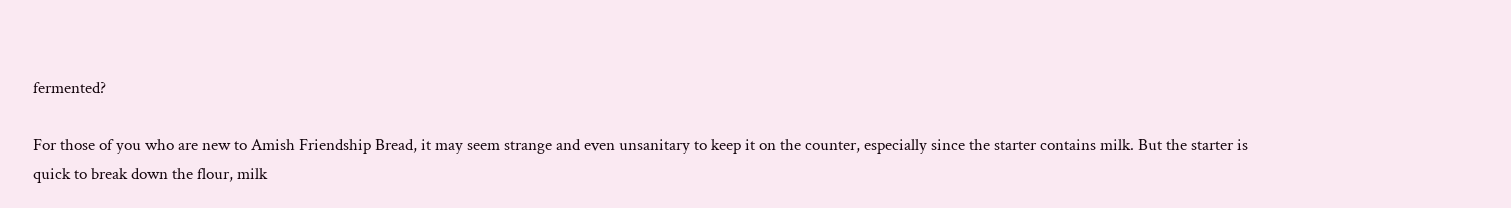fermented?

For those of you who are new to Amish Friendship Bread, it may seem strange and even unsanitary to keep it on the counter, especially since the starter contains milk. But the starter is quick to break down the flour, milk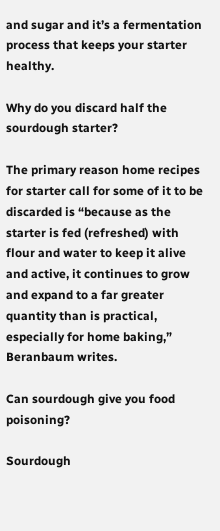and sugar and it’s a fermentation process that keeps your starter healthy.

Why do you discard half the sourdough starter?

The primary reason home recipes for starter call for some of it to be discarded is “because as the starter is fed (refreshed) with flour and water to keep it alive and active, it continues to grow and expand to a far greater quantity than is practical, especially for home baking,” Beranbaum writes.

Can sourdough give you food poisoning?

Sourdough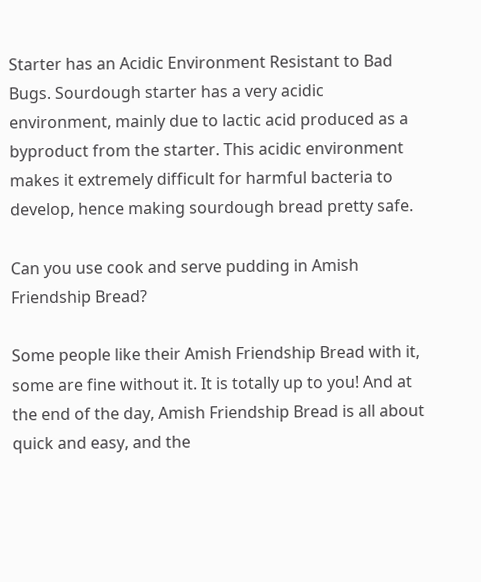Starter has an Acidic Environment Resistant to Bad Bugs. Sourdough starter has a very acidic environment, mainly due to lactic acid produced as a byproduct from the starter. This acidic environment makes it extremely difficult for harmful bacteria to develop, hence making sourdough bread pretty safe.

Can you use cook and serve pudding in Amish Friendship Bread?

Some people like their Amish Friendship Bread with it, some are fine without it. It is totally up to you! And at the end of the day, Amish Friendship Bread is all about quick and easy, and the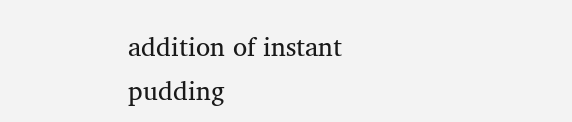addition of instant pudding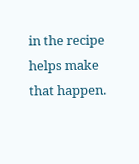in the recipe helps make that happen.